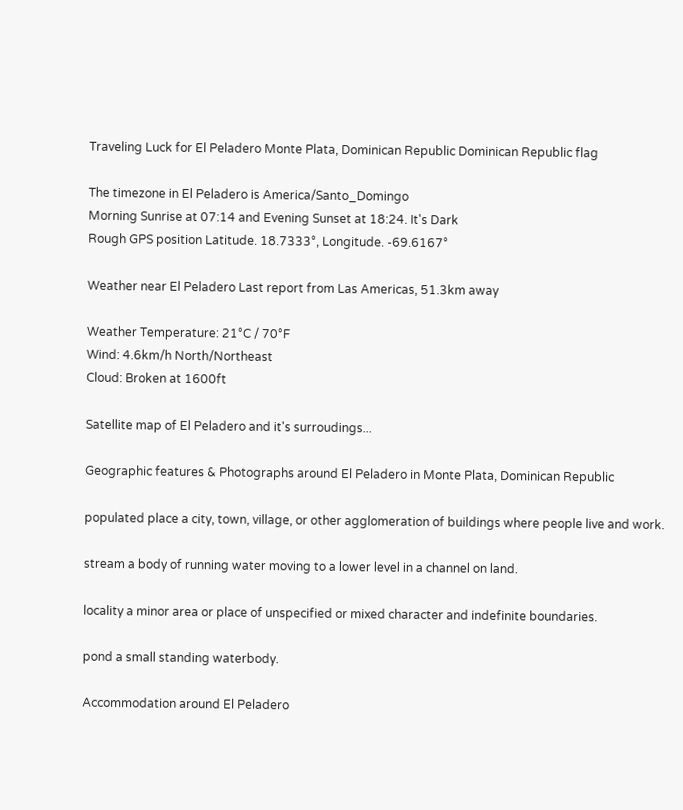Traveling Luck for El Peladero Monte Plata, Dominican Republic Dominican Republic flag

The timezone in El Peladero is America/Santo_Domingo
Morning Sunrise at 07:14 and Evening Sunset at 18:24. It's Dark
Rough GPS position Latitude. 18.7333°, Longitude. -69.6167°

Weather near El Peladero Last report from Las Americas, 51.3km away

Weather Temperature: 21°C / 70°F
Wind: 4.6km/h North/Northeast
Cloud: Broken at 1600ft

Satellite map of El Peladero and it's surroudings...

Geographic features & Photographs around El Peladero in Monte Plata, Dominican Republic

populated place a city, town, village, or other agglomeration of buildings where people live and work.

stream a body of running water moving to a lower level in a channel on land.

locality a minor area or place of unspecified or mixed character and indefinite boundaries.

pond a small standing waterbody.

Accommodation around El Peladero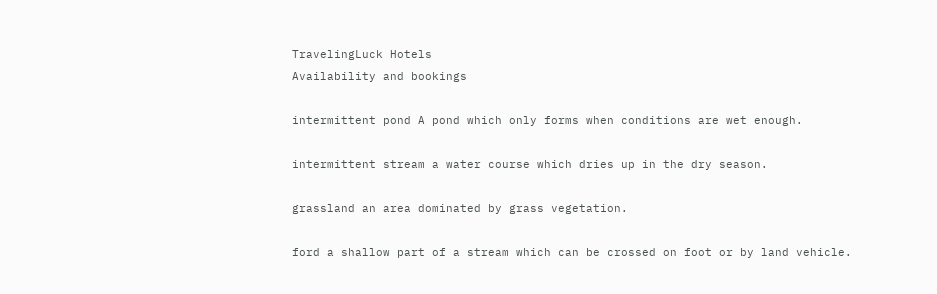TravelingLuck Hotels
Availability and bookings

intermittent pond A pond which only forms when conditions are wet enough.

intermittent stream a water course which dries up in the dry season.

grassland an area dominated by grass vegetation.

ford a shallow part of a stream which can be crossed on foot or by land vehicle.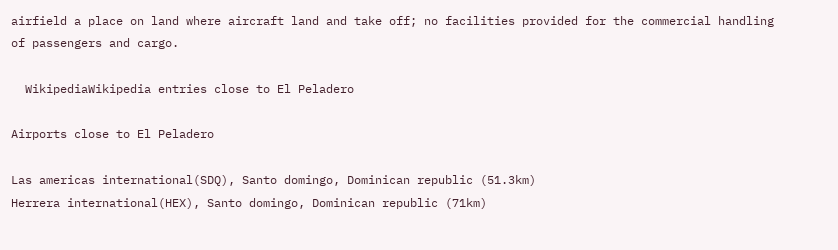airfield a place on land where aircraft land and take off; no facilities provided for the commercial handling of passengers and cargo.

  WikipediaWikipedia entries close to El Peladero

Airports close to El Peladero

Las americas international(SDQ), Santo domingo, Dominican republic (51.3km)
Herrera international(HEX), Santo domingo, Dominican republic (71km)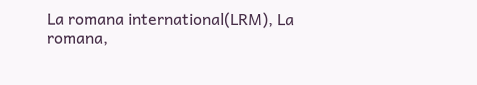La romana international(LRM), La romana,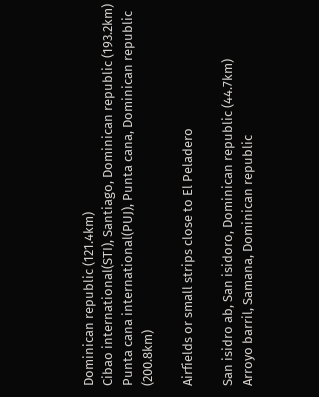Dominican republic (121.4km)
Cibao international(STI), Santiago, Dominican republic (193.2km)
Punta cana international(PUJ), Punta cana, Dominican republic (200.8km)

Airfields or small strips close to El Peladero

San isidro ab, San isidoro, Dominican republic (44.7km)
Arroyo barril, Samana, Dominican republic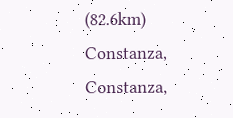(82.6km)
Constanza, Constanza,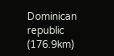Dominican republic (176.9km)